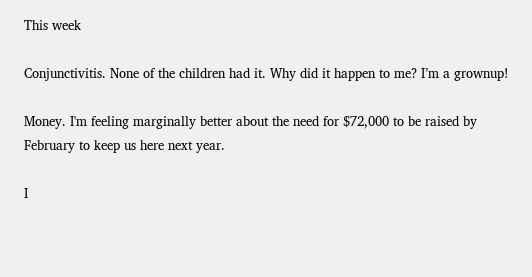This week

Conjunctivitis. None of the children had it. Why did it happen to me? I’m a grownup!

Money. I'm feeling marginally better about the need for $72,000 to be raised by February to keep us here next year.

I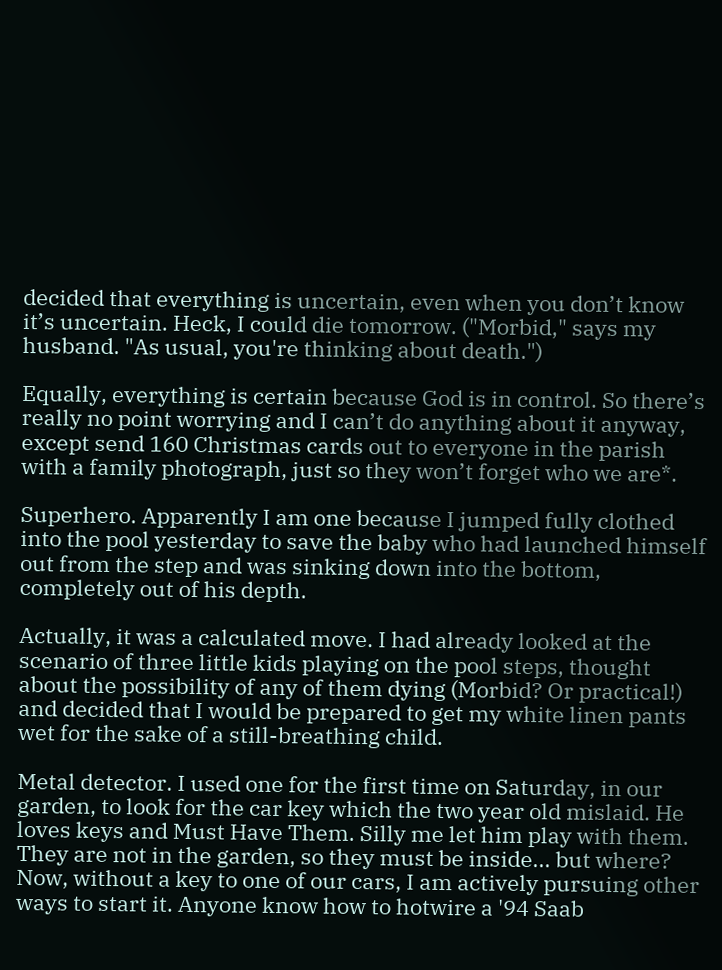decided that everything is uncertain, even when you don’t know it’s uncertain. Heck, I could die tomorrow. ("Morbid," says my husband. "As usual, you're thinking about death.")

Equally, everything is certain because God is in control. So there’s really no point worrying and I can’t do anything about it anyway, except send 160 Christmas cards out to everyone in the parish with a family photograph, just so they won’t forget who we are*.

Superhero. Apparently I am one because I jumped fully clothed into the pool yesterday to save the baby who had launched himself out from the step and was sinking down into the bottom, completely out of his depth.

Actually, it was a calculated move. I had already looked at the scenario of three little kids playing on the pool steps, thought about the possibility of any of them dying (Morbid? Or practical!) and decided that I would be prepared to get my white linen pants wet for the sake of a still-breathing child.

Metal detector. I used one for the first time on Saturday, in our garden, to look for the car key which the two year old mislaid. He loves keys and Must Have Them. Silly me let him play with them. They are not in the garden, so they must be inside... but where? Now, without a key to one of our cars, I am actively pursuing other ways to start it. Anyone know how to hotwire a '94 Saab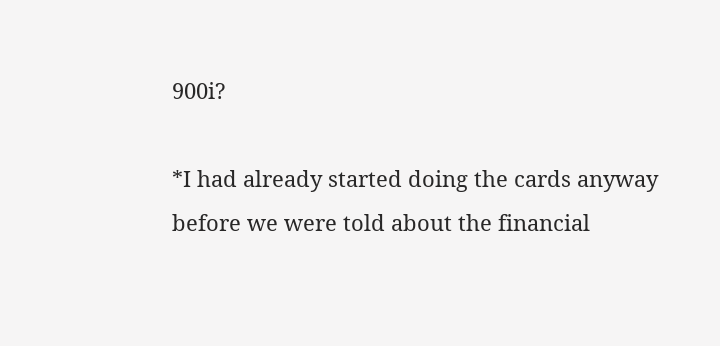900i?

*I had already started doing the cards anyway before we were told about the financial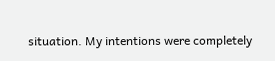situation. My intentions were completely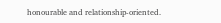honourable and relationship-oriented.